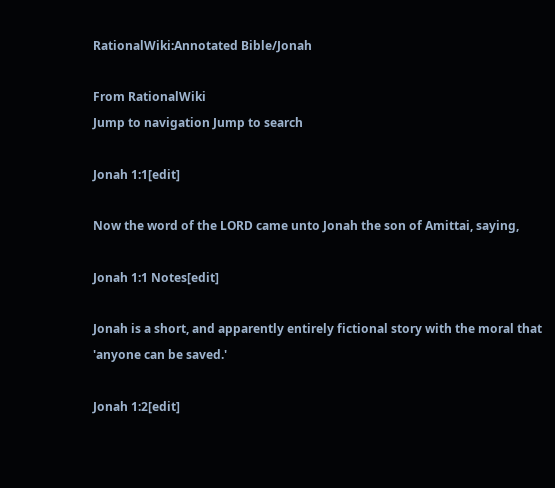RationalWiki:Annotated Bible/Jonah

From RationalWiki
Jump to navigation Jump to search

Jonah 1:1[edit]

Now the word of the LORD came unto Jonah the son of Amittai, saying,

Jonah 1:1 Notes[edit]

Jonah is a short, and apparently entirely fictional story with the moral that 'anyone can be saved.'

Jonah 1:2[edit]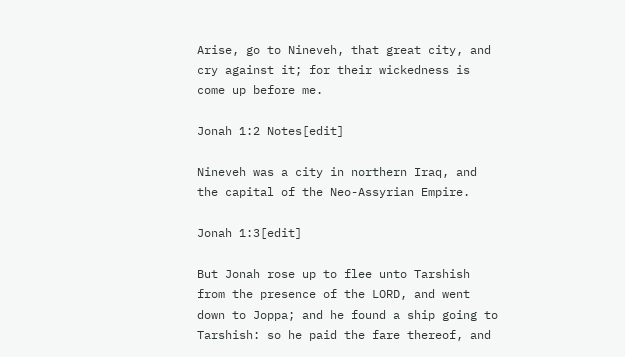Arise, go to Nineveh, that great city, and cry against it; for their wickedness is come up before me.

Jonah 1:2 Notes[edit]

Nineveh was a city in northern Iraq, and the capital of the Neo-Assyrian Empire.

Jonah 1:3[edit]

But Jonah rose up to flee unto Tarshish from the presence of the LORD, and went down to Joppa; and he found a ship going to Tarshish: so he paid the fare thereof, and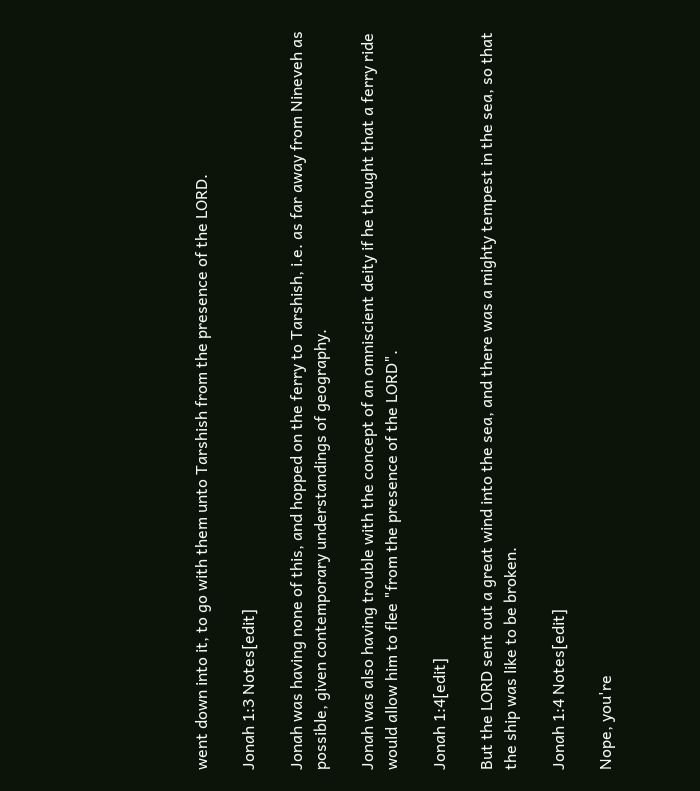went down into it, to go with them unto Tarshish from the presence of the LORD.

Jonah 1:3 Notes[edit]

Jonah was having none of this, and hopped on the ferry to Tarshish, i.e. as far away from Nineveh as possible, given contemporary understandings of geography.

Jonah was also having trouble with the concept of an omniscient deity if he thought that a ferry ride would allow him to flee "from the presence of the LORD".

Jonah 1:4[edit]

But the LORD sent out a great wind into the sea, and there was a mighty tempest in the sea, so that the ship was like to be broken.

Jonah 1:4 Notes[edit]

Nope, you're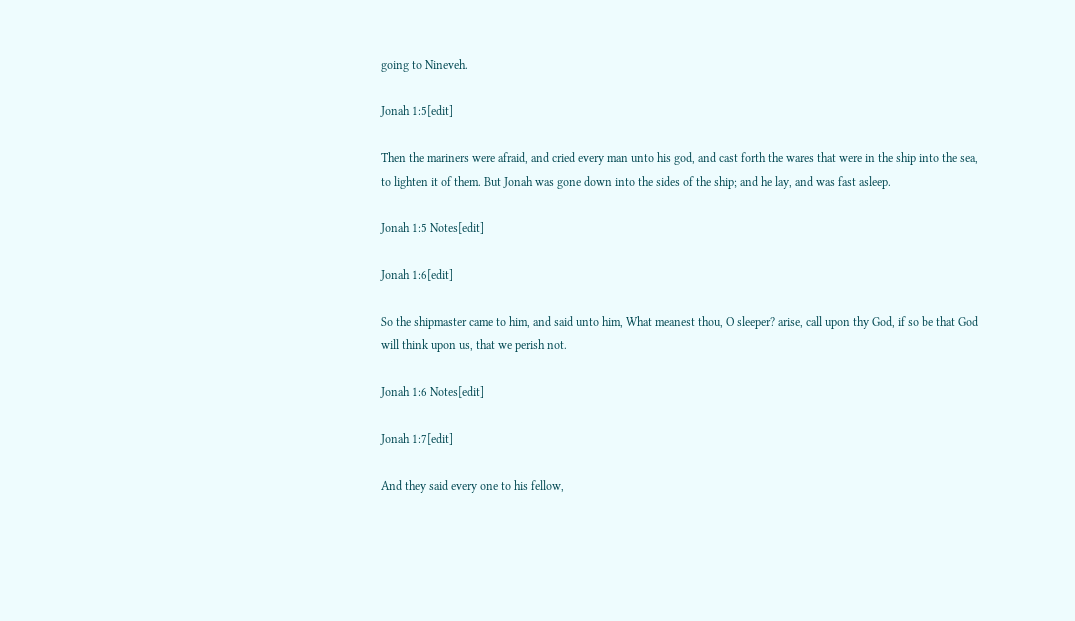going to Nineveh.

Jonah 1:5[edit]

Then the mariners were afraid, and cried every man unto his god, and cast forth the wares that were in the ship into the sea, to lighten it of them. But Jonah was gone down into the sides of the ship; and he lay, and was fast asleep.

Jonah 1:5 Notes[edit]

Jonah 1:6[edit]

So the shipmaster came to him, and said unto him, What meanest thou, O sleeper? arise, call upon thy God, if so be that God will think upon us, that we perish not.

Jonah 1:6 Notes[edit]

Jonah 1:7[edit]

And they said every one to his fellow,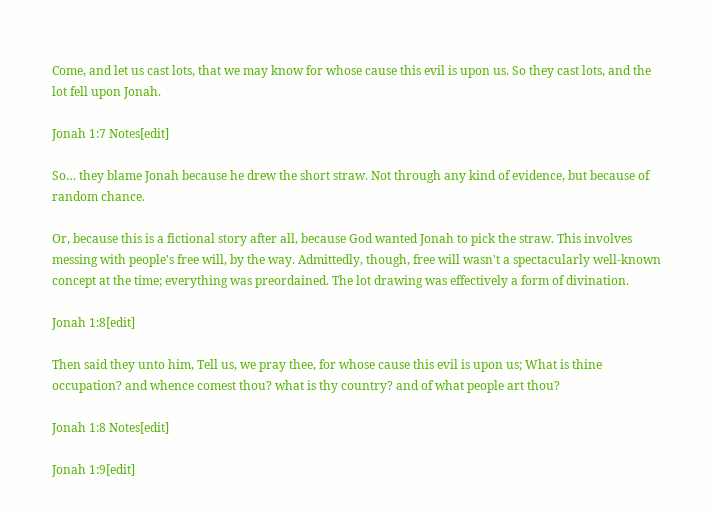Come, and let us cast lots, that we may know for whose cause this evil is upon us. So they cast lots, and the lot fell upon Jonah.

Jonah 1:7 Notes[edit]

So… they blame Jonah because he drew the short straw. Not through any kind of evidence, but because of random chance.

Or, because this is a fictional story after all, because God wanted Jonah to pick the straw. This involves messing with people's free will, by the way. Admittedly, though, free will wasn't a spectacularly well-known concept at the time; everything was preordained. The lot drawing was effectively a form of divination.

Jonah 1:8[edit]

Then said they unto him, Tell us, we pray thee, for whose cause this evil is upon us; What is thine occupation? and whence comest thou? what is thy country? and of what people art thou?

Jonah 1:8 Notes[edit]

Jonah 1:9[edit]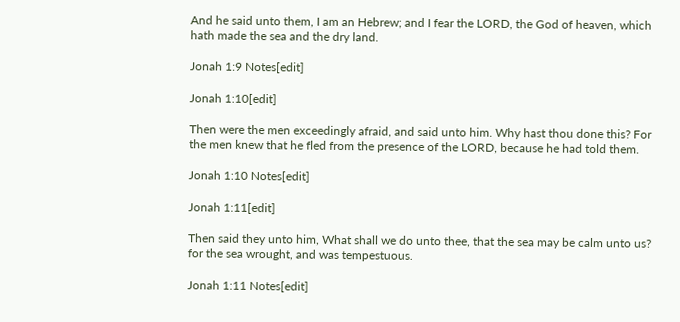And he said unto them, I am an Hebrew; and I fear the LORD, the God of heaven, which hath made the sea and the dry land.

Jonah 1:9 Notes[edit]

Jonah 1:10[edit]

Then were the men exceedingly afraid, and said unto him. Why hast thou done this? For the men knew that he fled from the presence of the LORD, because he had told them.

Jonah 1:10 Notes[edit]

Jonah 1:11[edit]

Then said they unto him, What shall we do unto thee, that the sea may be calm unto us? for the sea wrought, and was tempestuous.

Jonah 1:11 Notes[edit]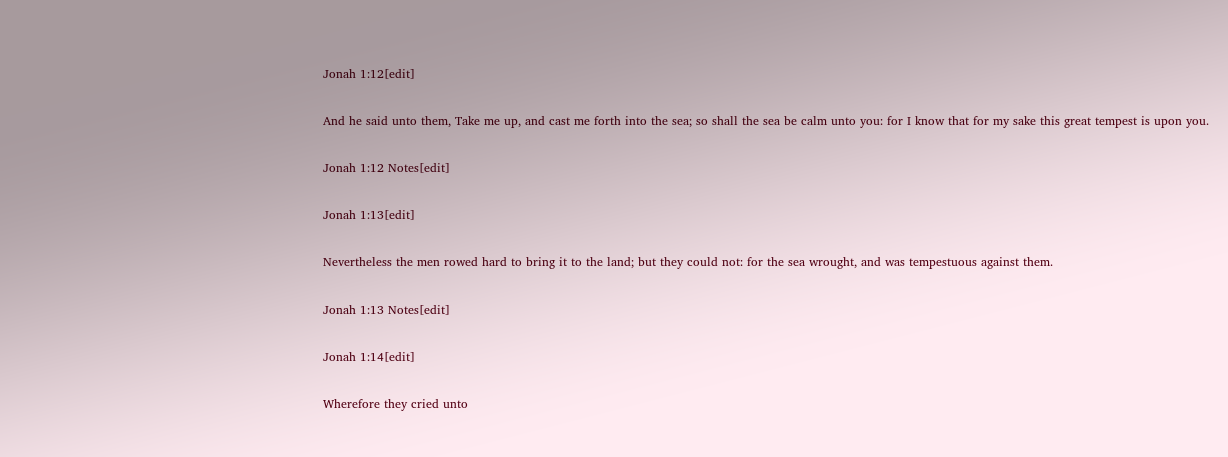Jonah 1:12[edit]

And he said unto them, Take me up, and cast me forth into the sea; so shall the sea be calm unto you: for I know that for my sake this great tempest is upon you.

Jonah 1:12 Notes[edit]

Jonah 1:13[edit]

Nevertheless the men rowed hard to bring it to the land; but they could not: for the sea wrought, and was tempestuous against them.

Jonah 1:13 Notes[edit]

Jonah 1:14[edit]

Wherefore they cried unto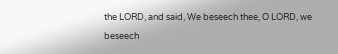the LORD, and said, We beseech thee, O LORD, we beseech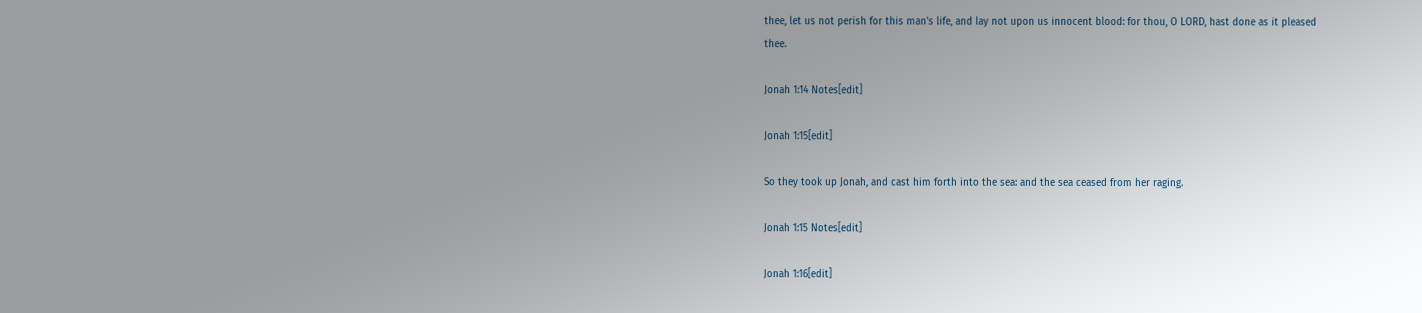thee, let us not perish for this man's life, and lay not upon us innocent blood: for thou, O LORD, hast done as it pleased thee.

Jonah 1:14 Notes[edit]

Jonah 1:15[edit]

So they took up Jonah, and cast him forth into the sea: and the sea ceased from her raging.

Jonah 1:15 Notes[edit]

Jonah 1:16[edit]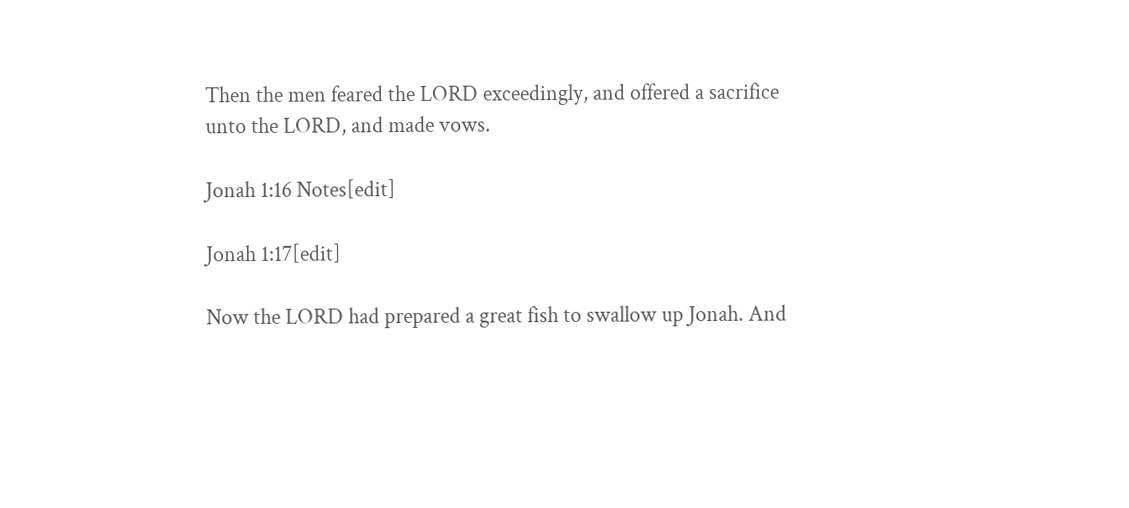Then the men feared the LORD exceedingly, and offered a sacrifice unto the LORD, and made vows.

Jonah 1:16 Notes[edit]

Jonah 1:17[edit]

Now the LORD had prepared a great fish to swallow up Jonah. And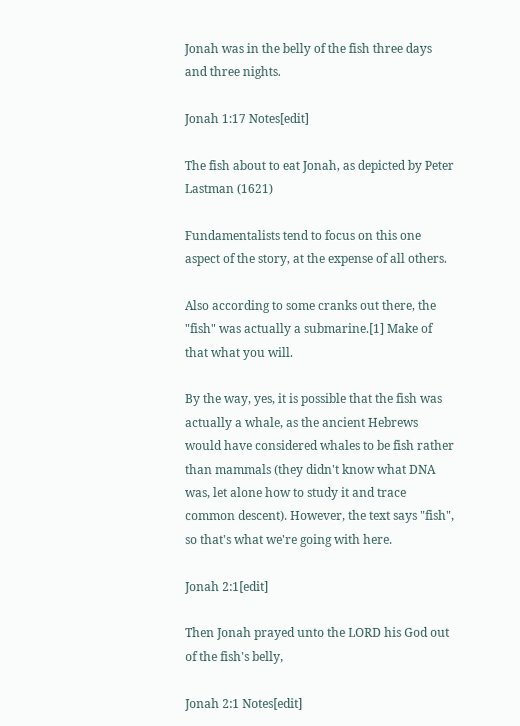Jonah was in the belly of the fish three days and three nights.

Jonah 1:17 Notes[edit]

The fish about to eat Jonah, as depicted by Peter Lastman (1621)

Fundamentalists tend to focus on this one aspect of the story, at the expense of all others.

Also according to some cranks out there, the "fish" was actually a submarine.[1] Make of that what you will.

By the way, yes, it is possible that the fish was actually a whale, as the ancient Hebrews would have considered whales to be fish rather than mammals (they didn't know what DNA was, let alone how to study it and trace common descent). However, the text says "fish", so that's what we're going with here.

Jonah 2:1[edit]

Then Jonah prayed unto the LORD his God out of the fish's belly,

Jonah 2:1 Notes[edit]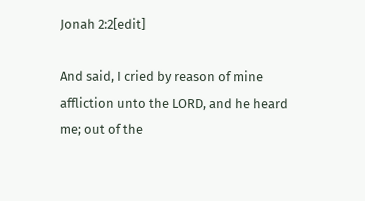Jonah 2:2[edit]

And said, I cried by reason of mine affliction unto the LORD, and he heard me; out of the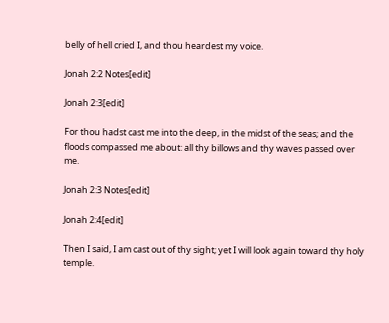belly of hell cried I, and thou heardest my voice.

Jonah 2:2 Notes[edit]

Jonah 2:3[edit]

For thou hadst cast me into the deep, in the midst of the seas; and the floods compassed me about: all thy billows and thy waves passed over me.

Jonah 2:3 Notes[edit]

Jonah 2:4[edit]

Then I said, I am cast out of thy sight; yet I will look again toward thy holy temple.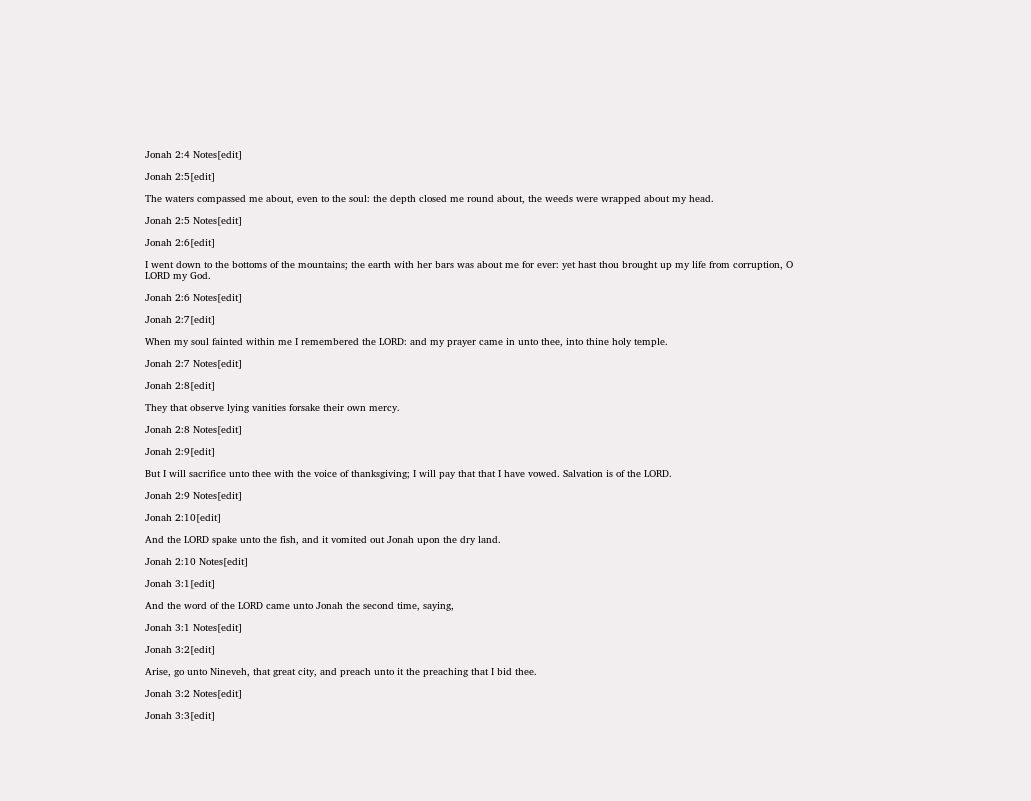Jonah 2:4 Notes[edit]

Jonah 2:5[edit]

The waters compassed me about, even to the soul: the depth closed me round about, the weeds were wrapped about my head.

Jonah 2:5 Notes[edit]

Jonah 2:6[edit]

I went down to the bottoms of the mountains; the earth with her bars was about me for ever: yet hast thou brought up my life from corruption, O LORD my God.

Jonah 2:6 Notes[edit]

Jonah 2:7[edit]

When my soul fainted within me I remembered the LORD: and my prayer came in unto thee, into thine holy temple.

Jonah 2:7 Notes[edit]

Jonah 2:8[edit]

They that observe lying vanities forsake their own mercy.

Jonah 2:8 Notes[edit]

Jonah 2:9[edit]

But I will sacrifice unto thee with the voice of thanksgiving; I will pay that that I have vowed. Salvation is of the LORD.

Jonah 2:9 Notes[edit]

Jonah 2:10[edit]

And the LORD spake unto the fish, and it vomited out Jonah upon the dry land.

Jonah 2:10 Notes[edit]

Jonah 3:1[edit]

And the word of the LORD came unto Jonah the second time, saying,

Jonah 3:1 Notes[edit]

Jonah 3:2[edit]

Arise, go unto Nineveh, that great city, and preach unto it the preaching that I bid thee.

Jonah 3:2 Notes[edit]

Jonah 3:3[edit]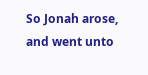So Jonah arose, and went unto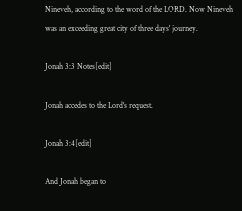Nineveh, according to the word of the LORD. Now Nineveh was an exceeding great city of three days' journey.

Jonah 3:3 Notes[edit]

Jonah accedes to the Lord's request.

Jonah 3:4[edit]

And Jonah began to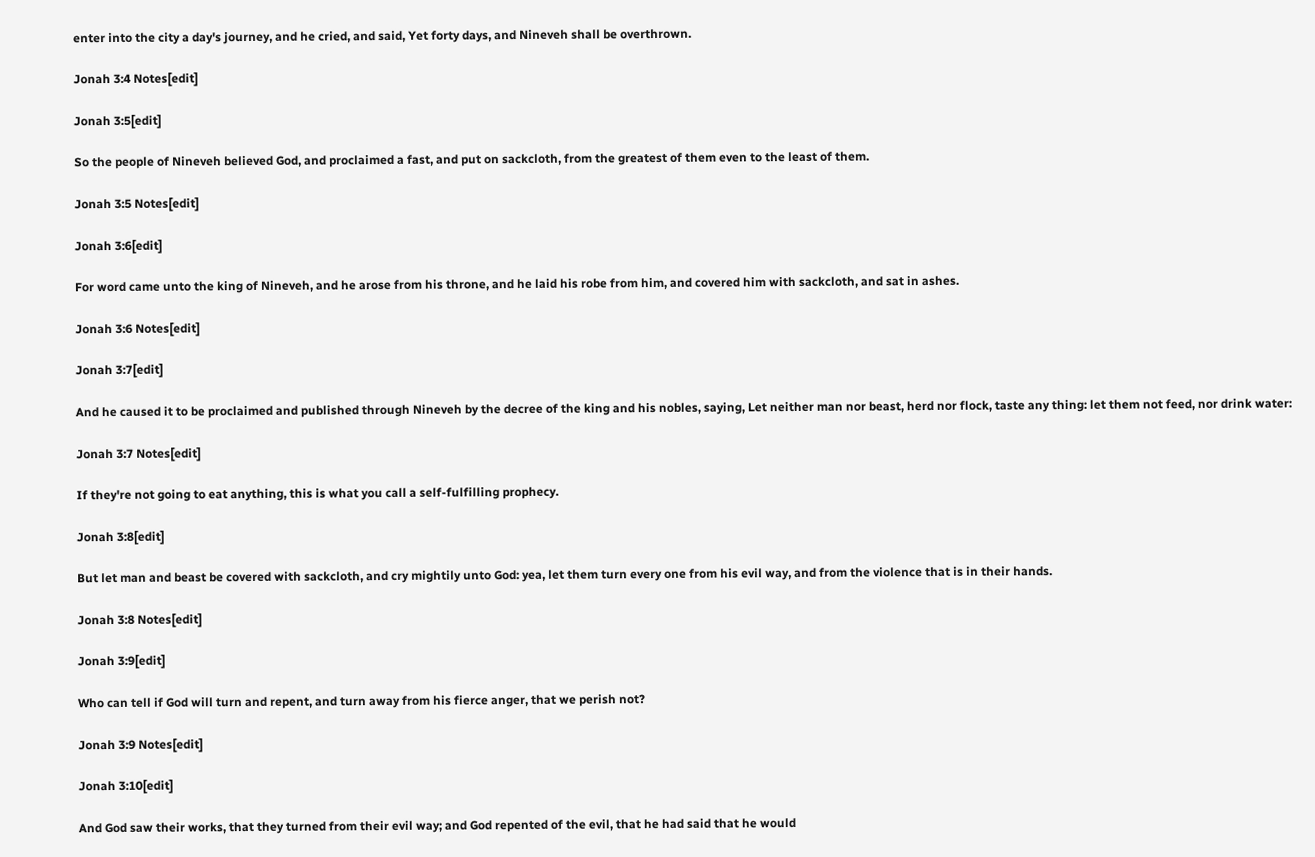enter into the city a day's journey, and he cried, and said, Yet forty days, and Nineveh shall be overthrown.

Jonah 3:4 Notes[edit]

Jonah 3:5[edit]

So the people of Nineveh believed God, and proclaimed a fast, and put on sackcloth, from the greatest of them even to the least of them.

Jonah 3:5 Notes[edit]

Jonah 3:6[edit]

For word came unto the king of Nineveh, and he arose from his throne, and he laid his robe from him, and covered him with sackcloth, and sat in ashes.

Jonah 3:6 Notes[edit]

Jonah 3:7[edit]

And he caused it to be proclaimed and published through Nineveh by the decree of the king and his nobles, saying, Let neither man nor beast, herd nor flock, taste any thing: let them not feed, nor drink water:

Jonah 3:7 Notes[edit]

If they're not going to eat anything, this is what you call a self-fulfilling prophecy.

Jonah 3:8[edit]

But let man and beast be covered with sackcloth, and cry mightily unto God: yea, let them turn every one from his evil way, and from the violence that is in their hands.

Jonah 3:8 Notes[edit]

Jonah 3:9[edit]

Who can tell if God will turn and repent, and turn away from his fierce anger, that we perish not?

Jonah 3:9 Notes[edit]

Jonah 3:10[edit]

And God saw their works, that they turned from their evil way; and God repented of the evil, that he had said that he would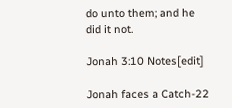do unto them; and he did it not.

Jonah 3:10 Notes[edit]

Jonah faces a Catch-22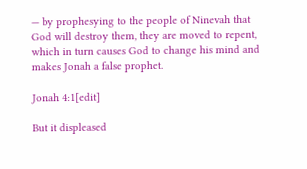— by prophesying to the people of Ninevah that God will destroy them, they are moved to repent, which in turn causes God to change his mind and makes Jonah a false prophet.

Jonah 4:1[edit]

But it displeased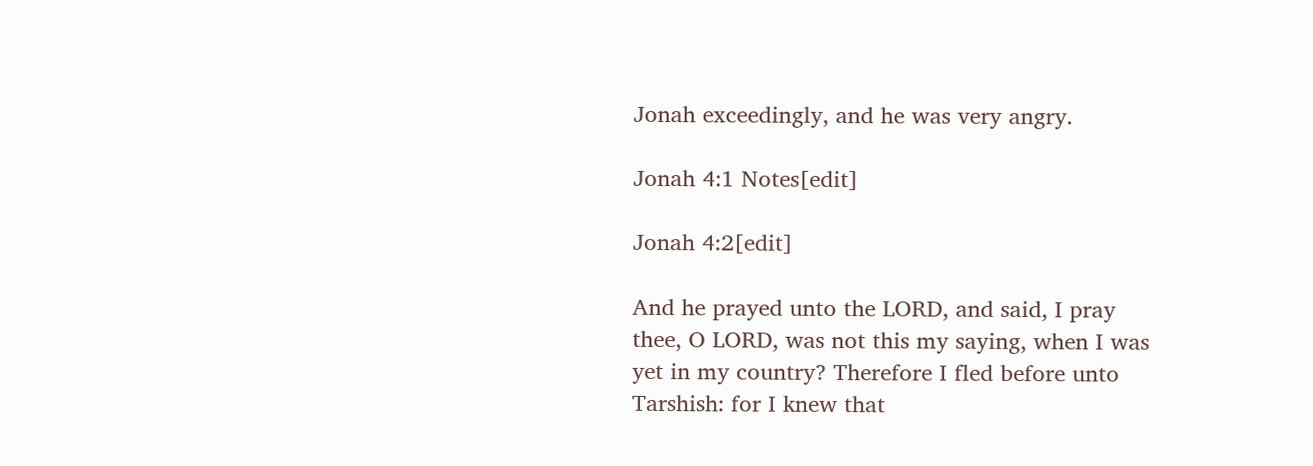Jonah exceedingly, and he was very angry.

Jonah 4:1 Notes[edit]

Jonah 4:2[edit]

And he prayed unto the LORD, and said, I pray thee, O LORD, was not this my saying, when I was yet in my country? Therefore I fled before unto Tarshish: for I knew that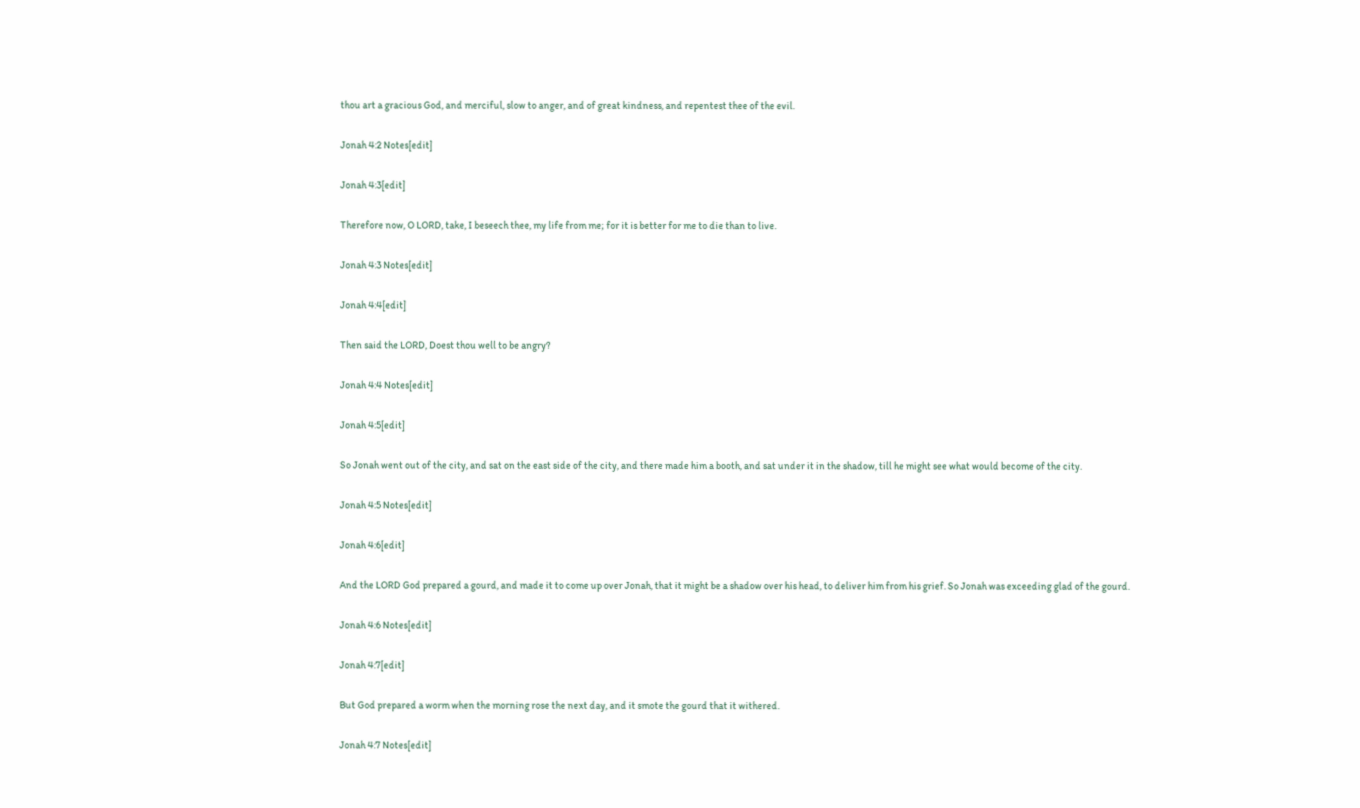thou art a gracious God, and merciful, slow to anger, and of great kindness, and repentest thee of the evil.

Jonah 4:2 Notes[edit]

Jonah 4:3[edit]

Therefore now, O LORD, take, I beseech thee, my life from me; for it is better for me to die than to live.

Jonah 4:3 Notes[edit]

Jonah 4:4[edit]

Then said the LORD, Doest thou well to be angry?

Jonah 4:4 Notes[edit]

Jonah 4:5[edit]

So Jonah went out of the city, and sat on the east side of the city, and there made him a booth, and sat under it in the shadow, till he might see what would become of the city.

Jonah 4:5 Notes[edit]

Jonah 4:6[edit]

And the LORD God prepared a gourd, and made it to come up over Jonah, that it might be a shadow over his head, to deliver him from his grief. So Jonah was exceeding glad of the gourd.

Jonah 4:6 Notes[edit]

Jonah 4:7[edit]

But God prepared a worm when the morning rose the next day, and it smote the gourd that it withered.

Jonah 4:7 Notes[edit]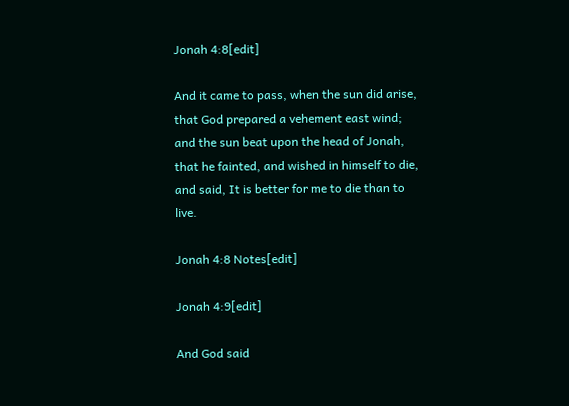Jonah 4:8[edit]

And it came to pass, when the sun did arise, that God prepared a vehement east wind; and the sun beat upon the head of Jonah, that he fainted, and wished in himself to die, and said, It is better for me to die than to live.

Jonah 4:8 Notes[edit]

Jonah 4:9[edit]

And God said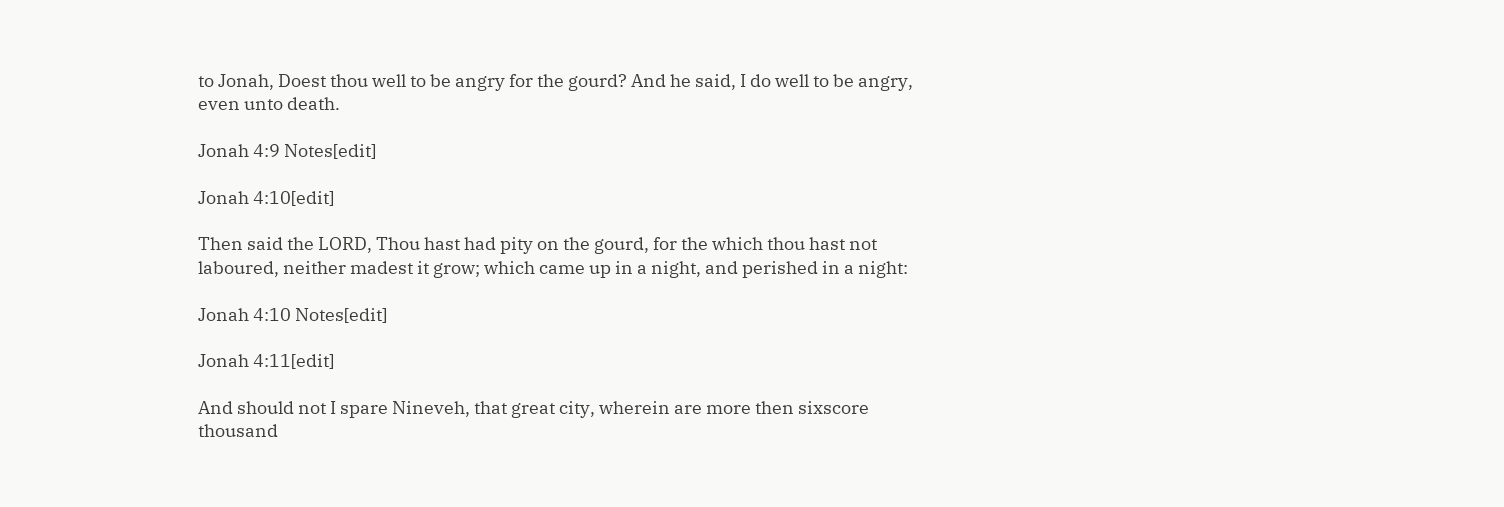to Jonah, Doest thou well to be angry for the gourd? And he said, I do well to be angry, even unto death.

Jonah 4:9 Notes[edit]

Jonah 4:10[edit]

Then said the LORD, Thou hast had pity on the gourd, for the which thou hast not laboured, neither madest it grow; which came up in a night, and perished in a night:

Jonah 4:10 Notes[edit]

Jonah 4:11[edit]

And should not I spare Nineveh, that great city, wherein are more then sixscore thousand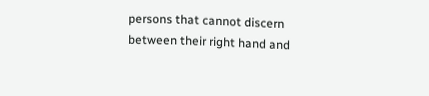persons that cannot discern between their right hand and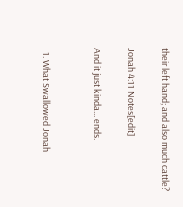their left hand; and also much cattle?

Jonah 4:11 Notes[edit]

And it just kinda... ends.


  1. What Swallowed Jonah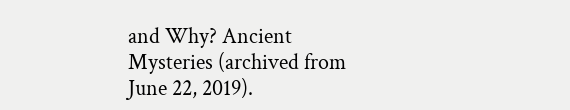and Why? Ancient Mysteries (archived from June 22, 2019).